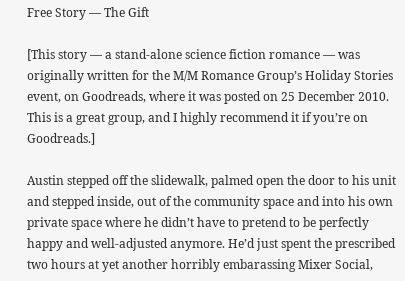Free Story — The Gift

[This story — a stand-alone science fiction romance — was originally written for the M/M Romance Group’s Holiday Stories event, on Goodreads, where it was posted on 25 December 2010. This is a great group, and I highly recommend it if you’re on Goodreads.]

Austin stepped off the slidewalk, palmed open the door to his unit and stepped inside, out of the community space and into his own private space where he didn’t have to pretend to be perfectly happy and well-adjusted anymore. He’d just spent the prescribed two hours at yet another horribly embarassing Mixer Social,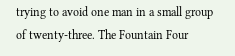trying to avoid one man in a small group of twenty-three. The Fountain Four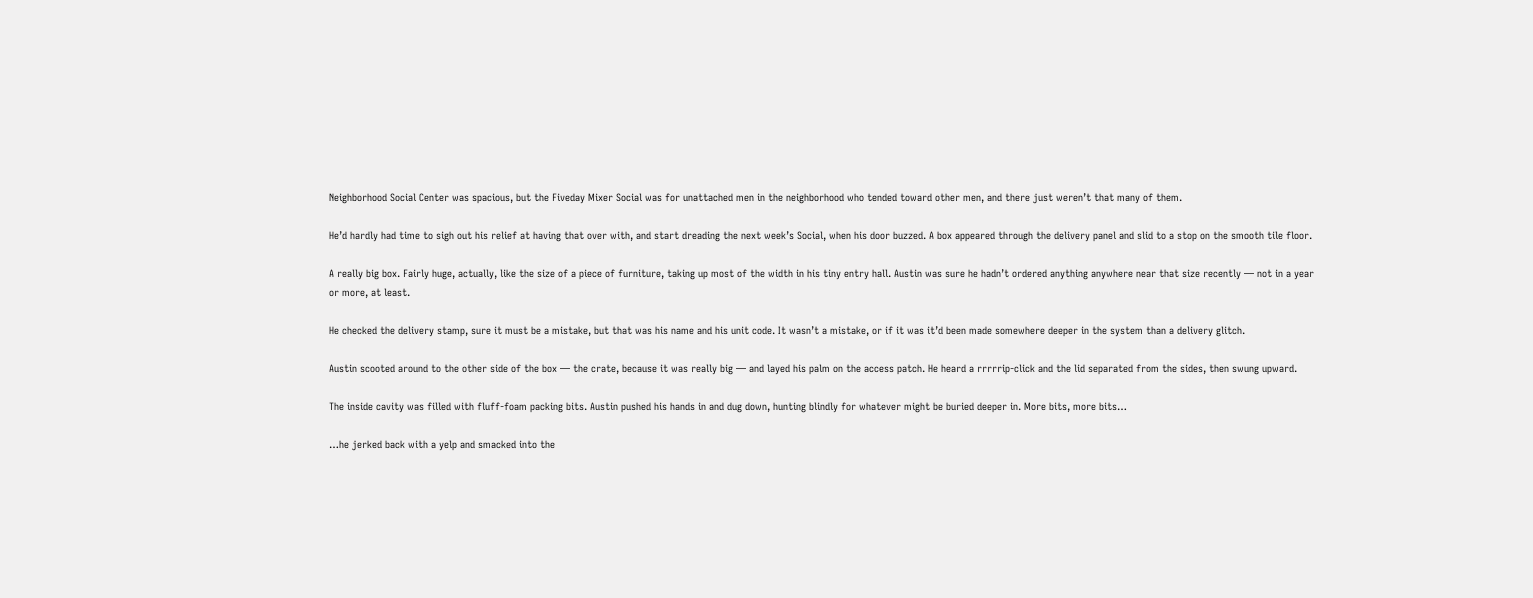Neighborhood Social Center was spacious, but the Fiveday Mixer Social was for unattached men in the neighborhood who tended toward other men, and there just weren’t that many of them.

He’d hardly had time to sigh out his relief at having that over with, and start dreading the next week’s Social, when his door buzzed. A box appeared through the delivery panel and slid to a stop on the smooth tile floor.

A really big box. Fairly huge, actually, like the size of a piece of furniture, taking up most of the width in his tiny entry hall. Austin was sure he hadn’t ordered anything anywhere near that size recently — not in a year or more, at least.

He checked the delivery stamp, sure it must be a mistake, but that was his name and his unit code. It wasn’t a mistake, or if it was it’d been made somewhere deeper in the system than a delivery glitch.

Austin scooted around to the other side of the box — the crate, because it was really big — and layed his palm on the access patch. He heard a rrrrrip-click and the lid separated from the sides, then swung upward.

The inside cavity was filled with fluff-foam packing bits. Austin pushed his hands in and dug down, hunting blindly for whatever might be buried deeper in. More bits, more bits…

…he jerked back with a yelp and smacked into the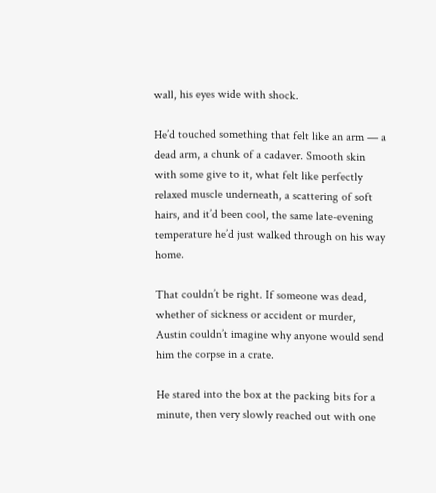wall, his eyes wide with shock.

He’d touched something that felt like an arm — a dead arm, a chunk of a cadaver. Smooth skin with some give to it, what felt like perfectly relaxed muscle underneath, a scattering of soft hairs, and it’d been cool, the same late-evening temperature he’d just walked through on his way home.

That couldn’t be right. If someone was dead, whether of sickness or accident or murder, Austin couldn’t imagine why anyone would send him the corpse in a crate.

He stared into the box at the packing bits for a minute, then very slowly reached out with one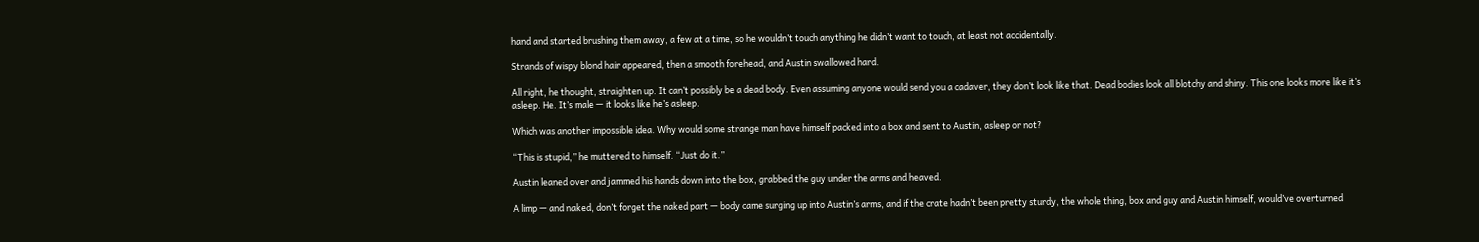hand and started brushing them away, a few at a time, so he wouldn’t touch anything he didn’t want to touch, at least not accidentally.

Strands of wispy blond hair appeared, then a smooth forehead, and Austin swallowed hard.

All right, he thought, straighten up. It can’t possibly be a dead body. Even assuming anyone would send you a cadaver, they don’t look like that. Dead bodies look all blotchy and shiny. This one looks more like it’s asleep. He. It’s male — it looks like he’s asleep.

Which was another impossible idea. Why would some strange man have himself packed into a box and sent to Austin, asleep or not?

“This is stupid,” he muttered to himself. “Just do it.”

Austin leaned over and jammed his hands down into the box, grabbed the guy under the arms and heaved.

A limp — and naked, don’t forget the naked part — body came surging up into Austin’s arms, and if the crate hadn’t been pretty sturdy, the whole thing, box and guy and Austin himself, would’ve overturned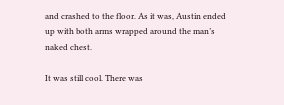and crashed to the floor. As it was, Austin ended up with both arms wrapped around the man’s naked chest.

It was still cool. There was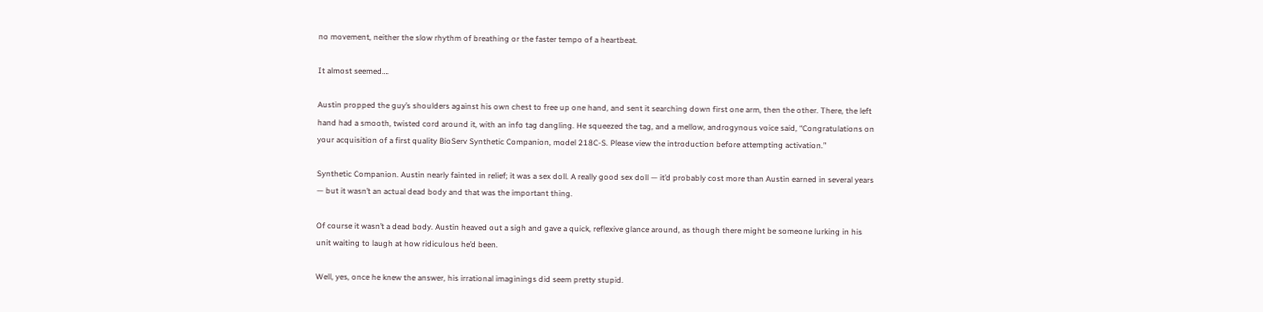no movement, neither the slow rhythm of breathing or the faster tempo of a heartbeat.

It almost seemed….

Austin propped the guy’s shoulders against his own chest to free up one hand, and sent it searching down first one arm, then the other. There, the left hand had a smooth, twisted cord around it, with an info tag dangling. He squeezed the tag, and a mellow, androgynous voice said, “Congratulations on your acquisition of a first quality BioServ Synthetic Companion, model 218C-S. Please view the introduction before attempting activation.”

Synthetic Companion. Austin nearly fainted in relief; it was a sex doll. A really good sex doll — it’d probably cost more than Austin earned in several years — but it wasn’t an actual dead body and that was the important thing.

Of course it wasn’t a dead body. Austin heaved out a sigh and gave a quick, reflexive glance around, as though there might be someone lurking in his unit waiting to laugh at how ridiculous he’d been.

Well, yes, once he knew the answer, his irrational imaginings did seem pretty stupid.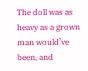The doll was as heavy as a grown man would’ve been, and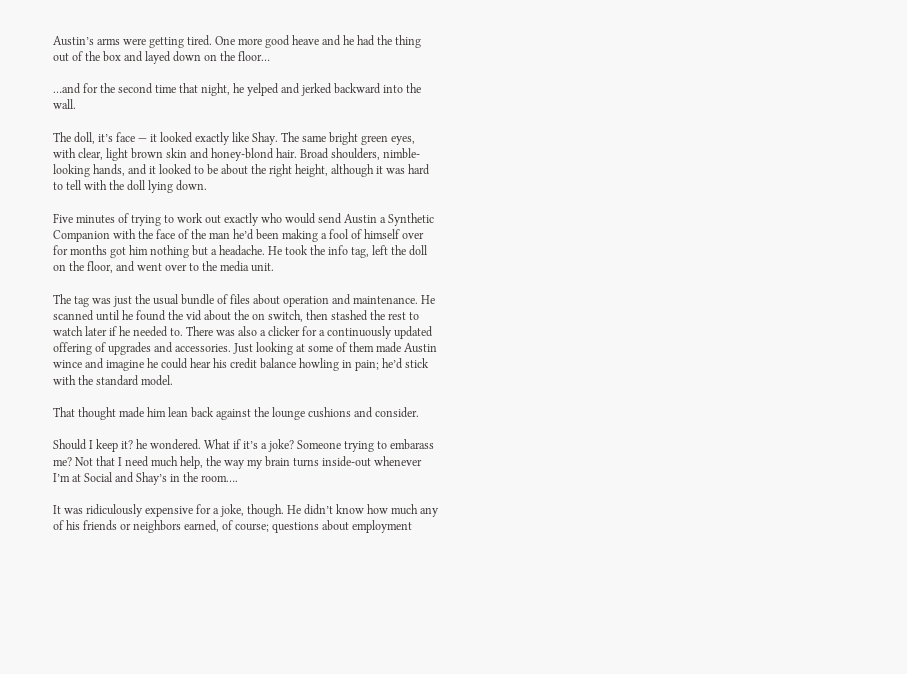Austin’s arms were getting tired. One more good heave and he had the thing out of the box and layed down on the floor…

…and for the second time that night, he yelped and jerked backward into the wall.

The doll, it’s face — it looked exactly like Shay. The same bright green eyes, with clear, light brown skin and honey-blond hair. Broad shoulders, nimble-looking hands, and it looked to be about the right height, although it was hard to tell with the doll lying down.

Five minutes of trying to work out exactly who would send Austin a Synthetic Companion with the face of the man he’d been making a fool of himself over for months got him nothing but a headache. He took the info tag, left the doll on the floor, and went over to the media unit.

The tag was just the usual bundle of files about operation and maintenance. He scanned until he found the vid about the on switch, then stashed the rest to watch later if he needed to. There was also a clicker for a continuously updated offering of upgrades and accessories. Just looking at some of them made Austin wince and imagine he could hear his credit balance howling in pain; he’d stick with the standard model.

That thought made him lean back against the lounge cushions and consider.

Should I keep it? he wondered. What if it’s a joke? Someone trying to embarass me? Not that I need much help, the way my brain turns inside-out whenever I’m at Social and Shay’s in the room….

It was ridiculously expensive for a joke, though. He didn’t know how much any of his friends or neighbors earned, of course; questions about employment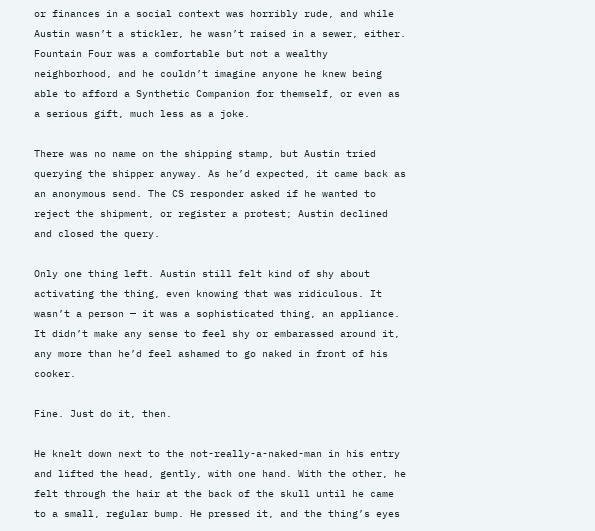or finances in a social context was horribly rude, and while Austin wasn’t a stickler, he wasn’t raised in a sewer, either. Fountain Four was a comfortable but not a wealthy neighborhood, and he couldn’t imagine anyone he knew being able to afford a Synthetic Companion for themself, or even as a serious gift, much less as a joke.

There was no name on the shipping stamp, but Austin tried querying the shipper anyway. As he’d expected, it came back as an anonymous send. The CS responder asked if he wanted to reject the shipment, or register a protest; Austin declined and closed the query.

Only one thing left. Austin still felt kind of shy about activating the thing, even knowing that was ridiculous. It wasn’t a person — it was a sophisticated thing, an appliance. It didn’t make any sense to feel shy or embarassed around it, any more than he’d feel ashamed to go naked in front of his cooker.

Fine. Just do it, then.

He knelt down next to the not-really-a-naked-man in his entry and lifted the head, gently, with one hand. With the other, he felt through the hair at the back of the skull until he came to a small, regular bump. He pressed it, and the thing’s eyes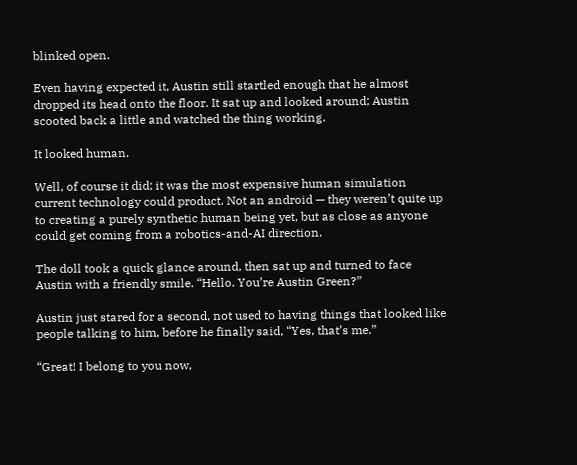blinked open.

Even having expected it, Austin still startled enough that he almost dropped its head onto the floor. It sat up and looked around; Austin scooted back a little and watched the thing working.

It looked human.

Well, of course it did; it was the most expensive human simulation current technology could product. Not an android — they weren’t quite up to creating a purely synthetic human being yet, but as close as anyone could get coming from a robotics-and-AI direction.

The doll took a quick glance around, then sat up and turned to face Austin with a friendly smile. “Hello. You’re Austin Green?”

Austin just stared for a second, not used to having things that looked like people talking to him, before he finally said, “Yes, that’s me.”

“Great! I belong to you now,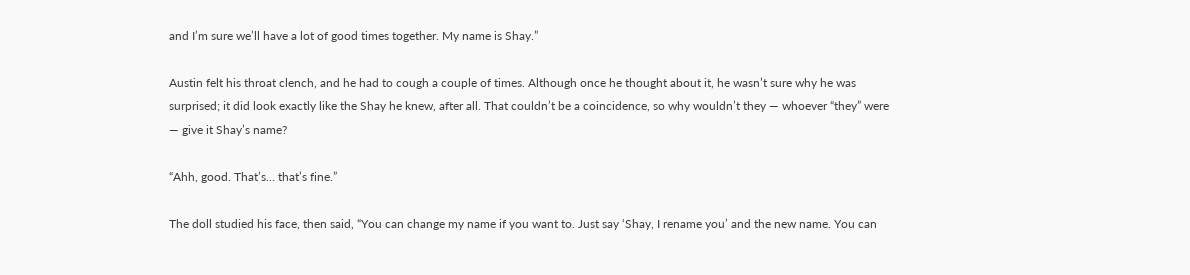and I’m sure we’ll have a lot of good times together. My name is Shay.”

Austin felt his throat clench, and he had to cough a couple of times. Although once he thought about it, he wasn’t sure why he was surprised; it did look exactly like the Shay he knew, after all. That couldn’t be a coincidence, so why wouldn’t they — whoever “they” were — give it Shay’s name?

“Ahh, good. That’s… that’s fine.”

The doll studied his face, then said, “You can change my name if you want to. Just say ‘Shay, I rename you’ and the new name. You can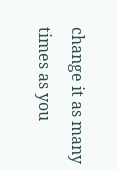change it as many times as you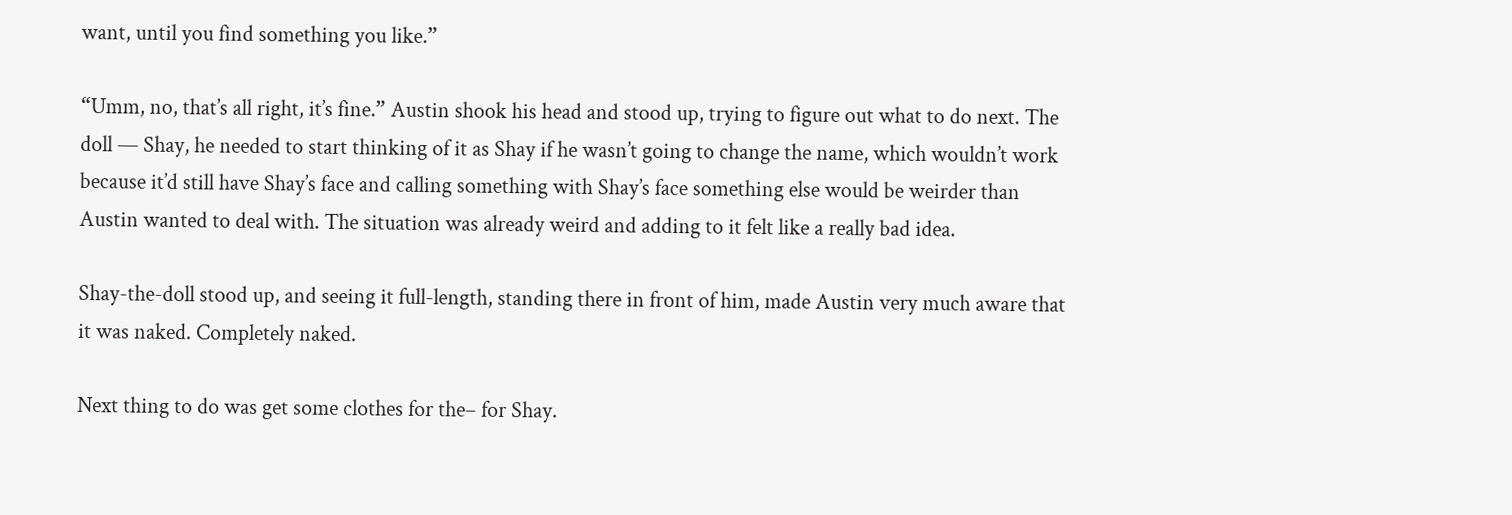want, until you find something you like.”

“Umm, no, that’s all right, it’s fine.” Austin shook his head and stood up, trying to figure out what to do next. The doll — Shay, he needed to start thinking of it as Shay if he wasn’t going to change the name, which wouldn’t work because it’d still have Shay’s face and calling something with Shay’s face something else would be weirder than Austin wanted to deal with. The situation was already weird and adding to it felt like a really bad idea.

Shay-the-doll stood up, and seeing it full-length, standing there in front of him, made Austin very much aware that it was naked. Completely naked.

Next thing to do was get some clothes for the– for Shay.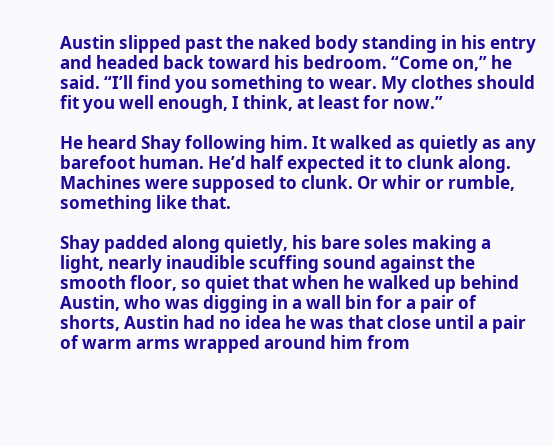Austin slipped past the naked body standing in his entry and headed back toward his bedroom. “Come on,” he said. “I’ll find you something to wear. My clothes should fit you well enough, I think, at least for now.”

He heard Shay following him. It walked as quietly as any barefoot human. He’d half expected it to clunk along. Machines were supposed to clunk. Or whir or rumble, something like that.

Shay padded along quietly, his bare soles making a light, nearly inaudible scuffing sound against the smooth floor, so quiet that when he walked up behind Austin, who was digging in a wall bin for a pair of shorts, Austin had no idea he was that close until a pair of warm arms wrapped around him from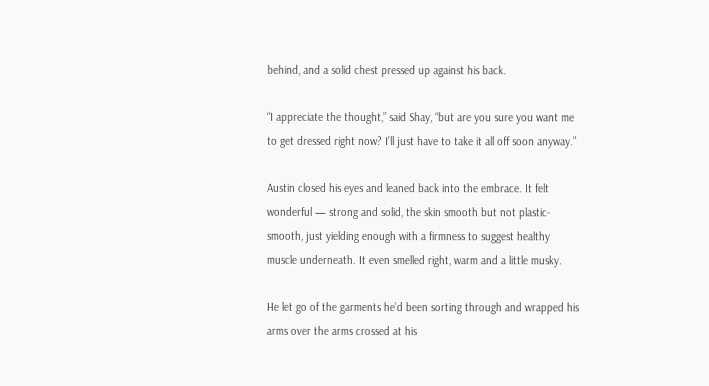behind, and a solid chest pressed up against his back.

“I appreciate the thought,” said Shay, “but are you sure you want me to get dressed right now? I’ll just have to take it all off soon anyway.”

Austin closed his eyes and leaned back into the embrace. It felt wonderful — strong and solid, the skin smooth but not plastic-smooth, just yielding enough with a firmness to suggest healthy muscle underneath. It even smelled right, warm and a little musky.

He let go of the garments he’d been sorting through and wrapped his arms over the arms crossed at his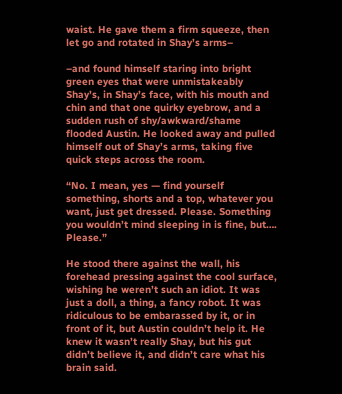waist. He gave them a firm squeeze, then let go and rotated in Shay’s arms–

–and found himself staring into bright green eyes that were unmistakeably Shay’s, in Shay’s face, with his mouth and chin and that one quirky eyebrow, and a sudden rush of shy/awkward/shame flooded Austin. He looked away and pulled himself out of Shay’s arms, taking five quick steps across the room.

“No. I mean, yes — find yourself something, shorts and a top, whatever you want, just get dressed. Please. Something you wouldn’t mind sleeping in is fine, but…. Please.”

He stood there against the wall, his forehead pressing against the cool surface, wishing he weren’t such an idiot. It was just a doll, a thing, a fancy robot. It was ridiculous to be embarassed by it, or in front of it, but Austin couldn’t help it. He knew it wasn’t really Shay, but his gut didn’t believe it, and didn’t care what his brain said.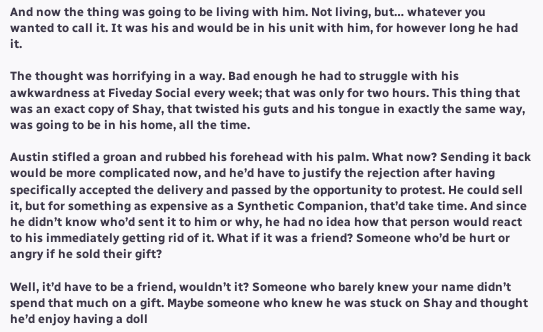And now the thing was going to be living with him. Not living, but… whatever you wanted to call it. It was his and would be in his unit with him, for however long he had it.

The thought was horrifying in a way. Bad enough he had to struggle with his awkwardness at Fiveday Social every week; that was only for two hours. This thing that was an exact copy of Shay, that twisted his guts and his tongue in exactly the same way, was going to be in his home, all the time.

Austin stifled a groan and rubbed his forehead with his palm. What now? Sending it back would be more complicated now, and he’d have to justify the rejection after having specifically accepted the delivery and passed by the opportunity to protest. He could sell it, but for something as expensive as a Synthetic Companion, that’d take time. And since he didn’t know who’d sent it to him or why, he had no idea how that person would react to his immediately getting rid of it. What if it was a friend? Someone who’d be hurt or angry if he sold their gift?

Well, it’d have to be a friend, wouldn’t it? Someone who barely knew your name didn’t spend that much on a gift. Maybe someone who knew he was stuck on Shay and thought he’d enjoy having a doll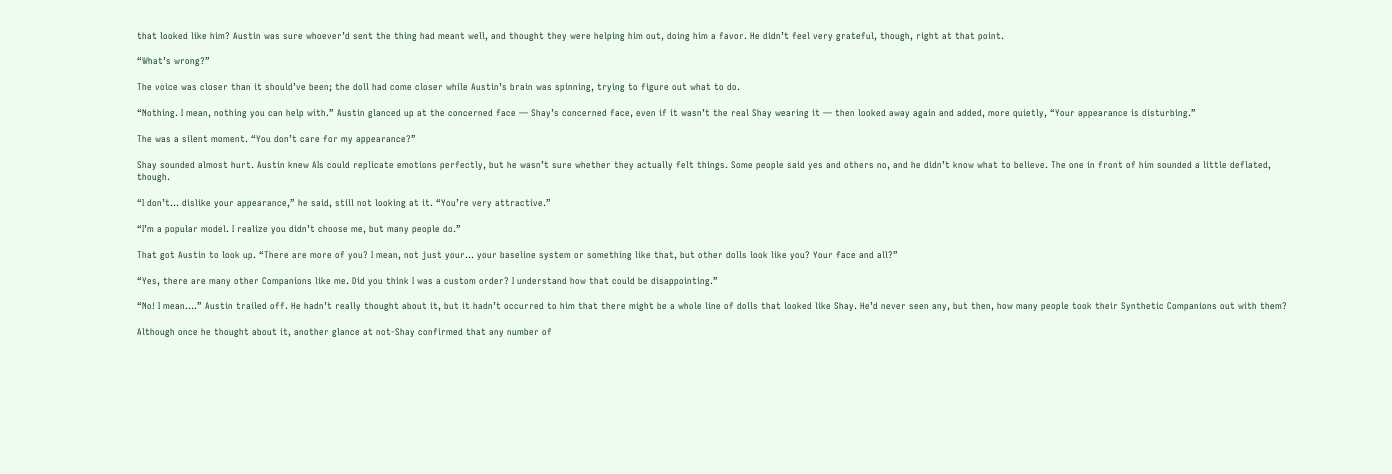that looked like him? Austin was sure whoever’d sent the thing had meant well, and thought they were helping him out, doing him a favor. He didn’t feel very grateful, though, right at that point.

“What’s wrong?”

The voice was closer than it should’ve been; the doll had come closer while Austin’s brain was spinning, trying to figure out what to do.

“Nothing. I mean, nothing you can help with.” Austin glanced up at the concerned face — Shay’s concerned face, even if it wasn’t the real Shay wearing it — then looked away again and added, more quietly, “Your appearance is disturbing.”

The was a silent moment. “You don’t care for my appearance?”

Shay sounded almost hurt. Austin knew AIs could replicate emotions perfectly, but he wasn’t sure whether they actually felt things. Some people said yes and others no, and he didn’t know what to believe. The one in front of him sounded a little deflated, though.

“I don’t… dislike your appearance,” he said, still not looking at it. “You’re very attractive.”

“I’m a popular model. I realize you didn’t choose me, but many people do.”

That got Austin to look up. “There are more of you? I mean, not just your… your baseline system or something like that, but other dolls look like you? Your face and all?”

“Yes, there are many other Companions like me. Did you think I was a custom order? I understand how that could be disappointing.”

“No! I mean….” Austin trailed off. He hadn’t really thought about it, but it hadn’t occurred to him that there might be a whole line of dolls that looked like Shay. He’d never seen any, but then, how many people took their Synthetic Companions out with them?

Although once he thought about it, another glance at not-Shay confirmed that any number of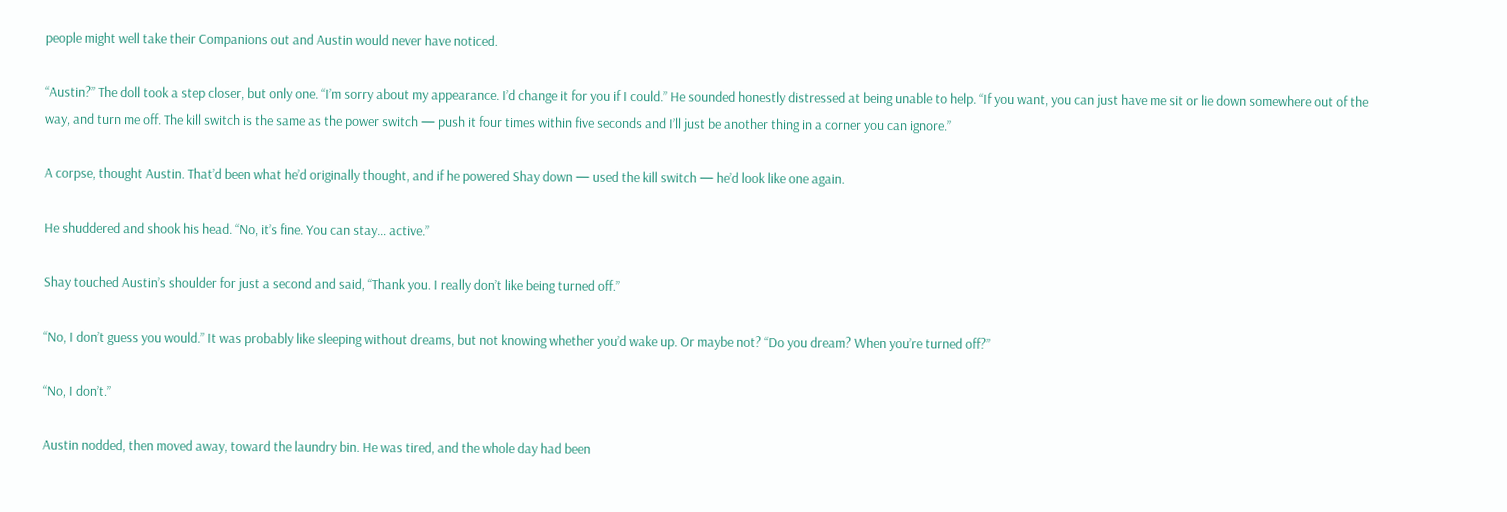people might well take their Companions out and Austin would never have noticed.

“Austin?” The doll took a step closer, but only one. “I’m sorry about my appearance. I’d change it for you if I could.” He sounded honestly distressed at being unable to help. “If you want, you can just have me sit or lie down somewhere out of the way, and turn me off. The kill switch is the same as the power switch — push it four times within five seconds and I’ll just be another thing in a corner you can ignore.”

A corpse, thought Austin. That’d been what he’d originally thought, and if he powered Shay down — used the kill switch — he’d look like one again.

He shuddered and shook his head. “No, it’s fine. You can stay… active.”

Shay touched Austin’s shoulder for just a second and said, “Thank you. I really don’t like being turned off.”

“No, I don’t guess you would.” It was probably like sleeping without dreams, but not knowing whether you’d wake up. Or maybe not? “Do you dream? When you’re turned off?”

“No, I don’t.”

Austin nodded, then moved away, toward the laundry bin. He was tired, and the whole day had been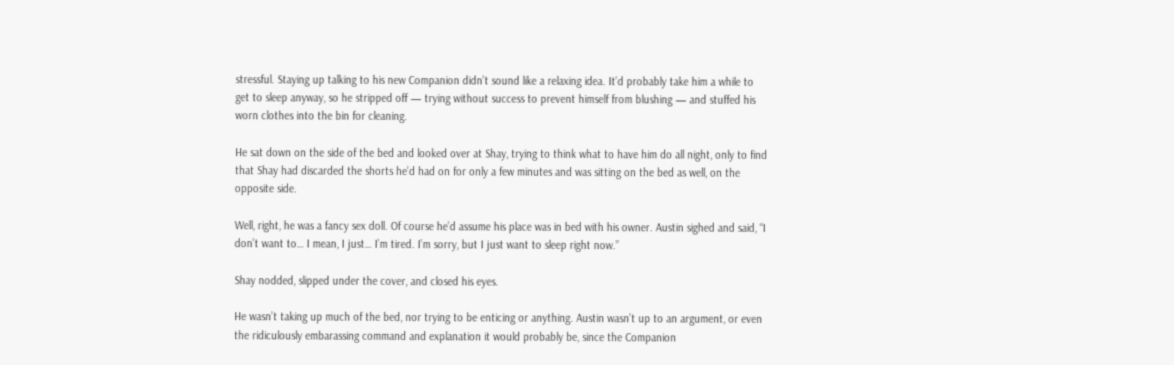stressful. Staying up talking to his new Companion didn’t sound like a relaxing idea. It’d probably take him a while to get to sleep anyway, so he stripped off — trying without success to prevent himself from blushing — and stuffed his worn clothes into the bin for cleaning.

He sat down on the side of the bed and looked over at Shay, trying to think what to have him do all night, only to find that Shay had discarded the shorts he’d had on for only a few minutes and was sitting on the bed as well, on the opposite side.

Well, right, he was a fancy sex doll. Of course he’d assume his place was in bed with his owner. Austin sighed and said, “I don’t want to… I mean, I just… I’m tired. I’m sorry, but I just want to sleep right now.”

Shay nodded, slipped under the cover, and closed his eyes.

He wasn’t taking up much of the bed, nor trying to be enticing or anything. Austin wasn’t up to an argument, or even the ridiculously embarassing command and explanation it would probably be, since the Companion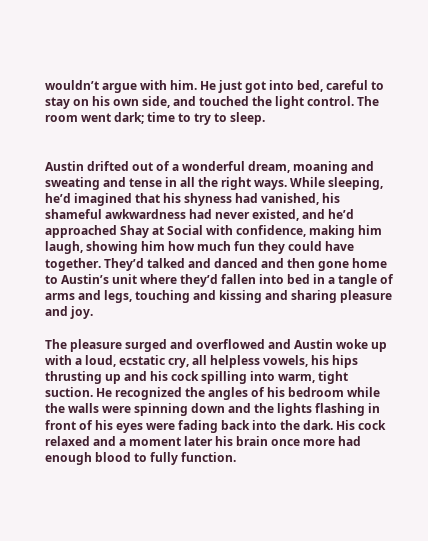wouldn’t argue with him. He just got into bed, careful to stay on his own side, and touched the light control. The room went dark; time to try to sleep.


Austin drifted out of a wonderful dream, moaning and sweating and tense in all the right ways. While sleeping, he’d imagined that his shyness had vanished, his shameful awkwardness had never existed, and he’d approached Shay at Social with confidence, making him laugh, showing him how much fun they could have together. They’d talked and danced and then gone home to Austin’s unit where they’d fallen into bed in a tangle of arms and legs, touching and kissing and sharing pleasure and joy.

The pleasure surged and overflowed and Austin woke up with a loud, ecstatic cry, all helpless vowels, his hips thrusting up and his cock spilling into warm, tight suction. He recognized the angles of his bedroom while the walls were spinning down and the lights flashing in front of his eyes were fading back into the dark. His cock relaxed and a moment later his brain once more had enough blood to fully function.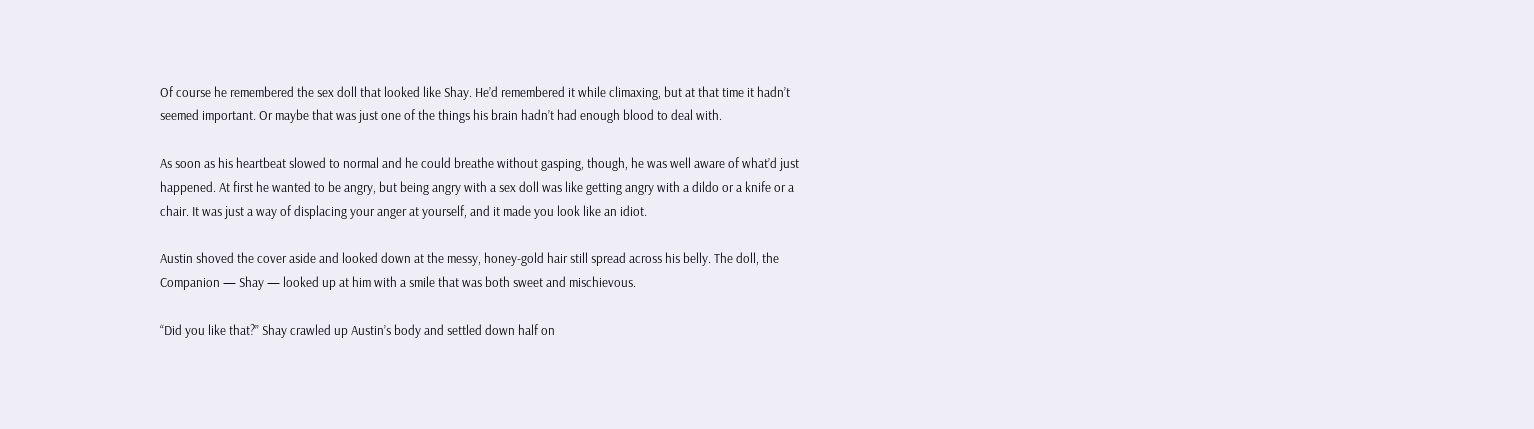Of course he remembered the sex doll that looked like Shay. He’d remembered it while climaxing, but at that time it hadn’t seemed important. Or maybe that was just one of the things his brain hadn’t had enough blood to deal with.

As soon as his heartbeat slowed to normal and he could breathe without gasping, though, he was well aware of what’d just happened. At first he wanted to be angry, but being angry with a sex doll was like getting angry with a dildo or a knife or a chair. It was just a way of displacing your anger at yourself, and it made you look like an idiot.

Austin shoved the cover aside and looked down at the messy, honey-gold hair still spread across his belly. The doll, the Companion — Shay — looked up at him with a smile that was both sweet and mischievous.

“Did you like that?” Shay crawled up Austin’s body and settled down half on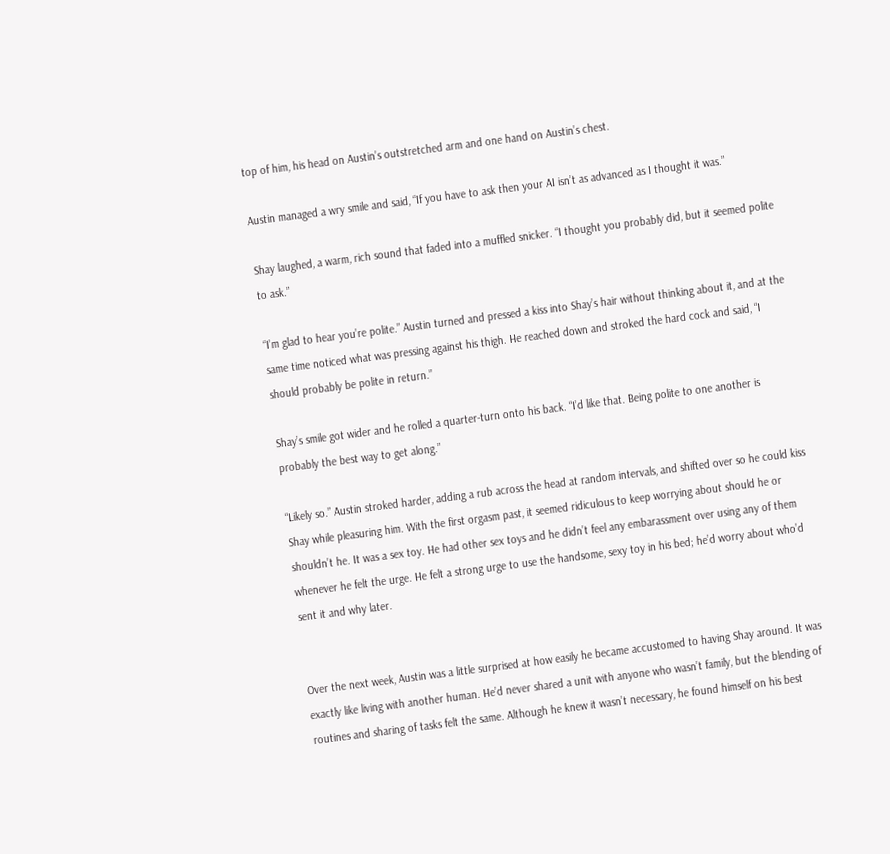top of him, his head on Austin’s outstretched arm and one hand on Austin’s chest.

Austin managed a wry smile and said, “If you have to ask then your AI isn’t as advanced as I thought it was.”

Shay laughed, a warm, rich sound that faded into a muffled snicker. “I thought you probably did, but it seemed polite to ask.”

“I’m glad to hear you’re polite.” Austin turned and pressed a kiss into Shay’s hair without thinking about it, and at the same time noticed what was pressing against his thigh. He reached down and stroked the hard cock and said, “I should probably be polite in return.”

Shay’s smile got wider and he rolled a quarter-turn onto his back. “I’d like that. Being polite to one another is probably the best way to get along.”

“Likely so.” Austin stroked harder, adding a rub across the head at random intervals, and shifted over so he could kiss Shay while pleasuring him. With the first orgasm past, it seemed ridiculous to keep worrying about should he or shouldn’t he. It was a sex toy. He had other sex toys and he didn’t feel any embarassment over using any of them whenever he felt the urge. He felt a strong urge to use the handsome, sexy toy in his bed; he’d worry about who’d sent it and why later.


Over the next week, Austin was a little surprised at how easily he became accustomed to having Shay around. It was exactly like living with another human. He’d never shared a unit with anyone who wasn’t family, but the blending of routines and sharing of tasks felt the same. Although he knew it wasn’t necessary, he found himself on his best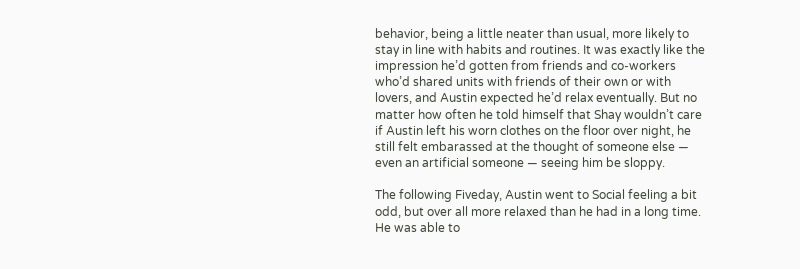behavior, being a little neater than usual, more likely to stay in line with habits and routines. It was exactly like the impression he’d gotten from friends and co-workers who’d shared units with friends of their own or with lovers, and Austin expected he’d relax eventually. But no matter how often he told himself that Shay wouldn’t care if Austin left his worn clothes on the floor over night, he still felt embarassed at the thought of someone else — even an artificial someone — seeing him be sloppy.

The following Fiveday, Austin went to Social feeling a bit odd, but over all more relaxed than he had in a long time. He was able to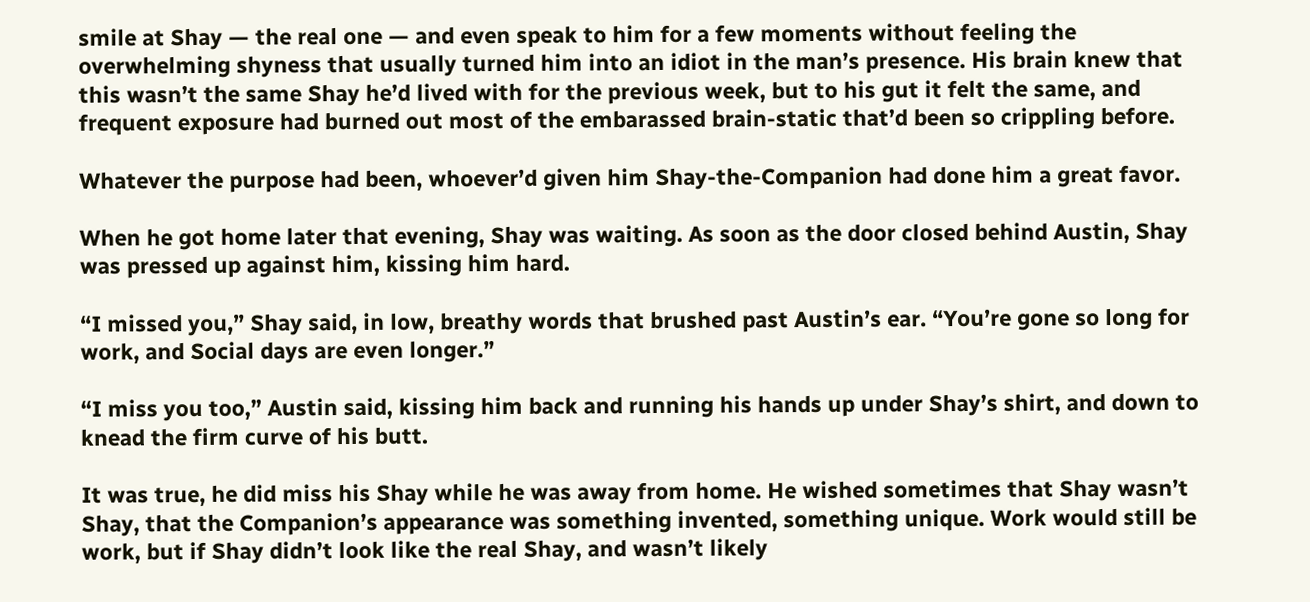smile at Shay — the real one — and even speak to him for a few moments without feeling the overwhelming shyness that usually turned him into an idiot in the man’s presence. His brain knew that this wasn’t the same Shay he’d lived with for the previous week, but to his gut it felt the same, and frequent exposure had burned out most of the embarassed brain-static that’d been so crippling before.

Whatever the purpose had been, whoever’d given him Shay-the-Companion had done him a great favor.

When he got home later that evening, Shay was waiting. As soon as the door closed behind Austin, Shay was pressed up against him, kissing him hard.

“I missed you,” Shay said, in low, breathy words that brushed past Austin’s ear. “You’re gone so long for work, and Social days are even longer.”

“I miss you too,” Austin said, kissing him back and running his hands up under Shay’s shirt, and down to knead the firm curve of his butt.

It was true, he did miss his Shay while he was away from home. He wished sometimes that Shay wasn’t Shay, that the Companion’s appearance was something invented, something unique. Work would still be work, but if Shay didn’t look like the real Shay, and wasn’t likely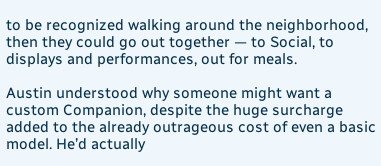to be recognized walking around the neighborhood, then they could go out together — to Social, to displays and performances, out for meals.

Austin understood why someone might want a custom Companion, despite the huge surcharge added to the already outrageous cost of even a basic model. He’d actually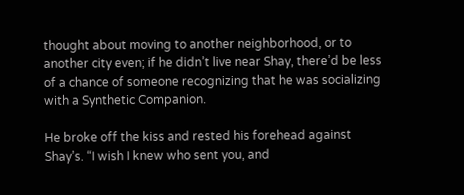thought about moving to another neighborhood, or to another city even; if he didn’t live near Shay, there’d be less of a chance of someone recognizing that he was socializing with a Synthetic Companion.

He broke off the kiss and rested his forehead against Shay’s. “I wish I knew who sent you, and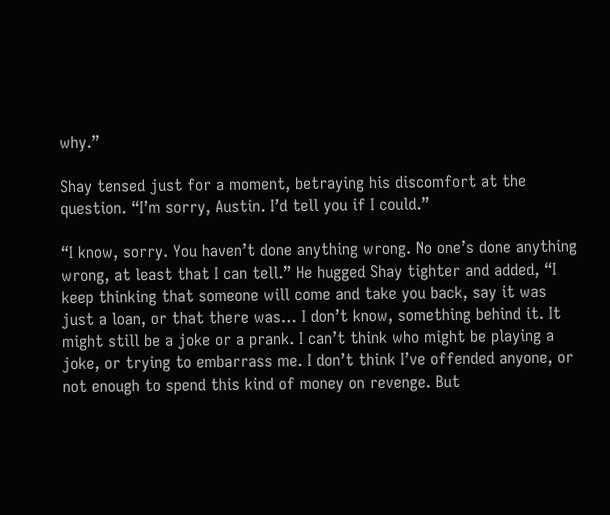why.”

Shay tensed just for a moment, betraying his discomfort at the question. “I’m sorry, Austin. I’d tell you if I could.”

“I know, sorry. You haven’t done anything wrong. No one’s done anything wrong, at least that I can tell.” He hugged Shay tighter and added, “I keep thinking that someone will come and take you back, say it was just a loan, or that there was… I don’t know, something behind it. It might still be a joke or a prank. I can’t think who might be playing a joke, or trying to embarrass me. I don’t think I’ve offended anyone, or not enough to spend this kind of money on revenge. But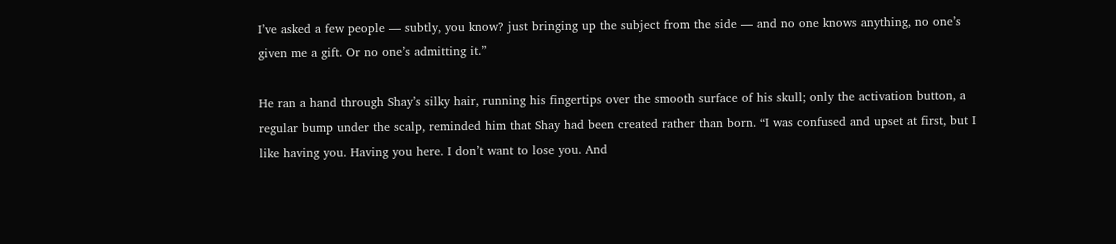I’ve asked a few people — subtly, you know? just bringing up the subject from the side — and no one knows anything, no one’s given me a gift. Or no one’s admitting it.”

He ran a hand through Shay’s silky hair, running his fingertips over the smooth surface of his skull; only the activation button, a regular bump under the scalp, reminded him that Shay had been created rather than born. “I was confused and upset at first, but I like having you. Having you here. I don’t want to lose you. And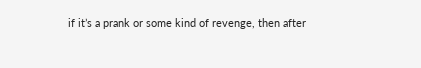if it’s a prank or some kind of revenge, then after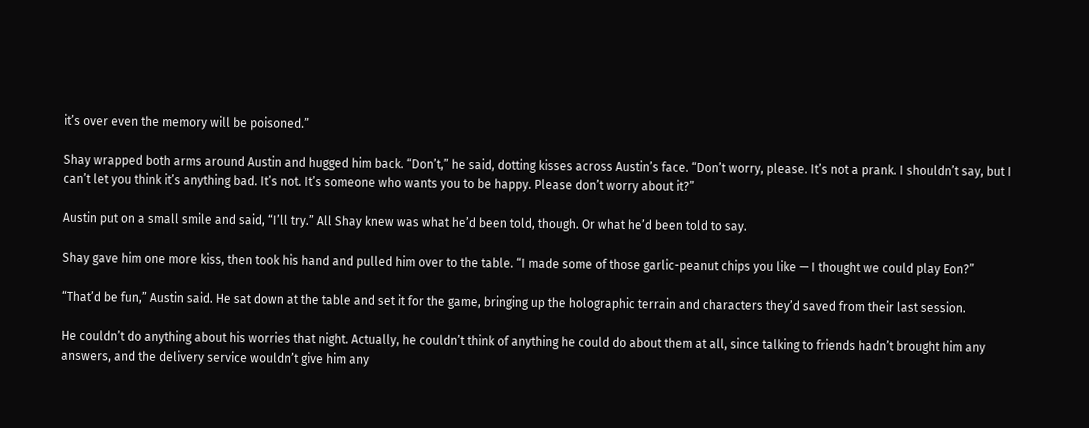it’s over even the memory will be poisoned.”

Shay wrapped both arms around Austin and hugged him back. “Don’t,” he said, dotting kisses across Austin’s face. “Don’t worry, please. It’s not a prank. I shouldn’t say, but I can’t let you think it’s anything bad. It’s not. It’s someone who wants you to be happy. Please don’t worry about it?”

Austin put on a small smile and said, “I’ll try.” All Shay knew was what he’d been told, though. Or what he’d been told to say.

Shay gave him one more kiss, then took his hand and pulled him over to the table. “I made some of those garlic-peanut chips you like — I thought we could play Eon?”

“That’d be fun,” Austin said. He sat down at the table and set it for the game, bringing up the holographic terrain and characters they’d saved from their last session.

He couldn’t do anything about his worries that night. Actually, he couldn’t think of anything he could do about them at all, since talking to friends hadn’t brought him any answers, and the delivery service wouldn’t give him any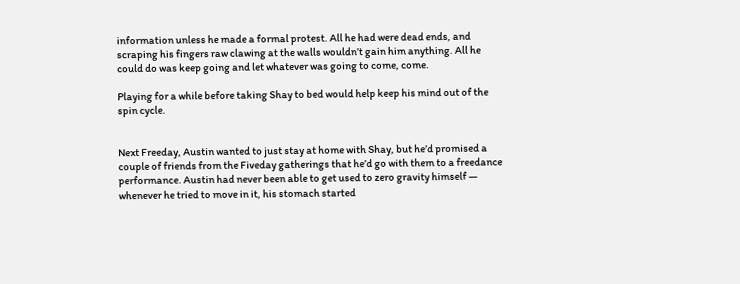information unless he made a formal protest. All he had were dead ends, and scraping his fingers raw clawing at the walls wouldn’t gain him anything. All he could do was keep going and let whatever was going to come, come.

Playing for a while before taking Shay to bed would help keep his mind out of the spin cycle.


Next Freeday, Austin wanted to just stay at home with Shay, but he’d promised a couple of friends from the Fiveday gatherings that he’d go with them to a freedance performance. Austin had never been able to get used to zero gravity himself — whenever he tried to move in it, his stomach started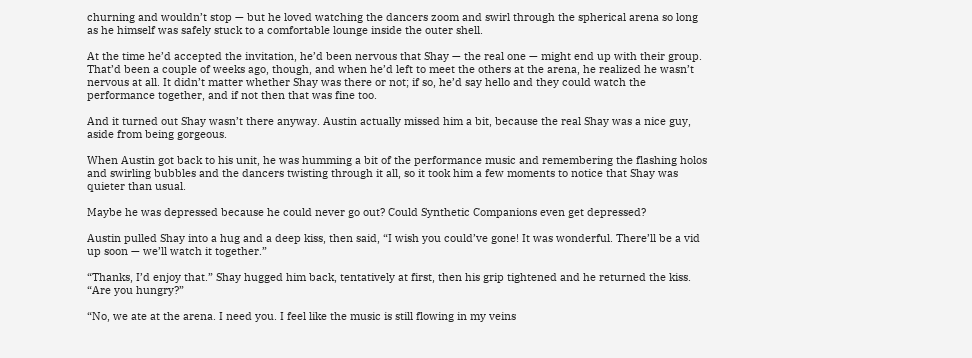churning and wouldn’t stop — but he loved watching the dancers zoom and swirl through the spherical arena so long as he himself was safely stuck to a comfortable lounge inside the outer shell.

At the time he’d accepted the invitation, he’d been nervous that Shay — the real one — might end up with their group. That’d been a couple of weeks ago, though, and when he’d left to meet the others at the arena, he realized he wasn’t nervous at all. It didn’t matter whether Shay was there or not; if so, he’d say hello and they could watch the performance together, and if not then that was fine too.

And it turned out Shay wasn’t there anyway. Austin actually missed him a bit, because the real Shay was a nice guy, aside from being gorgeous.

When Austin got back to his unit, he was humming a bit of the performance music and remembering the flashing holos and swirling bubbles and the dancers twisting through it all, so it took him a few moments to notice that Shay was quieter than usual.

Maybe he was depressed because he could never go out? Could Synthetic Companions even get depressed?

Austin pulled Shay into a hug and a deep kiss, then said, “I wish you could’ve gone! It was wonderful. There’ll be a vid up soon — we’ll watch it together.”

“Thanks, I’d enjoy that.” Shay hugged him back, tentatively at first, then his grip tightened and he returned the kiss. “Are you hungry?”

“No, we ate at the arena. I need you. I feel like the music is still flowing in my veins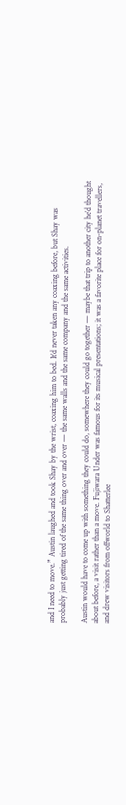and I need to move.” Austin laughed and took Shay by the wrist, coaxing him to bed. It’d never taken any coaxing before, but Shay was probably just getting tired of the same thing over and over — the same walls and the same company and the same activities.

Austin would have to come up with something they could do, somewhere they could go together — maybe that trip to another city he’d thought about before, a visit rather than a move. Fujiwara Under was famous for its musical presentations; it was a favorite place for on-planet travellers, and drew visitors from offworld to Shatterlee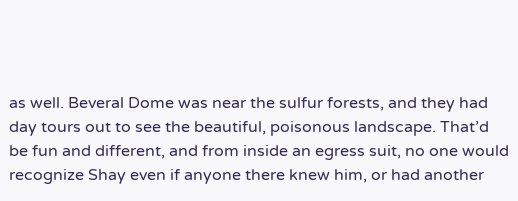as well. Beveral Dome was near the sulfur forests, and they had day tours out to see the beautiful, poisonous landscape. That’d be fun and different, and from inside an egress suit, no one would recognize Shay even if anyone there knew him, or had another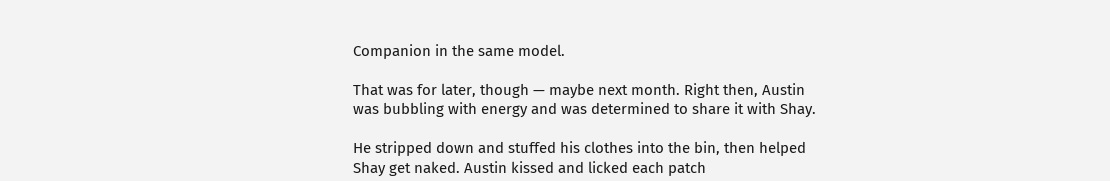Companion in the same model.

That was for later, though — maybe next month. Right then, Austin was bubbling with energy and was determined to share it with Shay.

He stripped down and stuffed his clothes into the bin, then helped Shay get naked. Austin kissed and licked each patch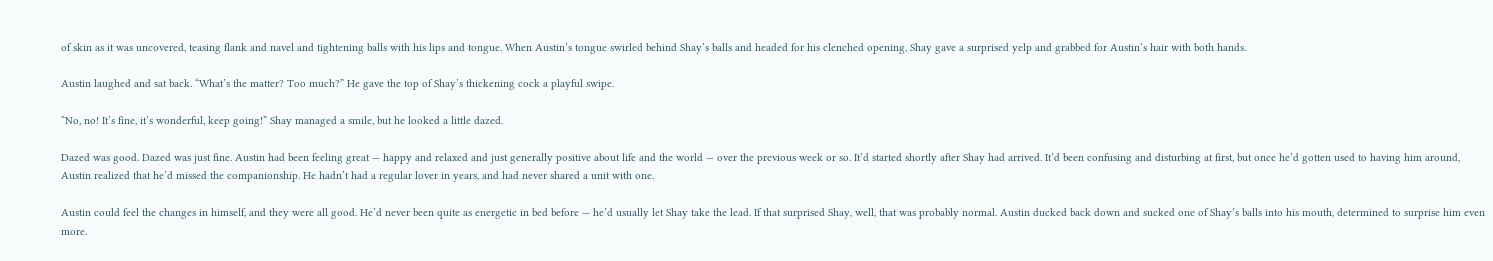of skin as it was uncovered, teasing flank and navel and tightening balls with his lips and tongue. When Austin’s tongue swirled behind Shay’s balls and headed for his clenched opening, Shay gave a surprised yelp and grabbed for Austin’s hair with both hands.

Austin laughed and sat back. “What’s the matter? Too much?” He gave the top of Shay’s thickening cock a playful swipe.

“No, no! It’s fine, it’s wonderful, keep going!” Shay managed a smile, but he looked a little dazed.

Dazed was good. Dazed was just fine. Austin had been feeling great — happy and relaxed and just generally positive about life and the world — over the previous week or so. It’d started shortly after Shay had arrived. It’d been confusing and disturbing at first, but once he’d gotten used to having him around, Austin realized that he’d missed the companionship. He hadn’t had a regular lover in years, and had never shared a unit with one.

Austin could feel the changes in himself, and they were all good. He’d never been quite as energetic in bed before — he’d usually let Shay take the lead. If that surprised Shay, well, that was probably normal. Austin ducked back down and sucked one of Shay’s balls into his mouth, determined to surprise him even more.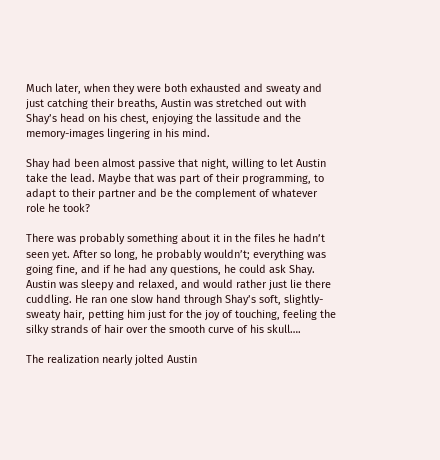Much later, when they were both exhausted and sweaty and just catching their breaths, Austin was stretched out with Shay’s head on his chest, enjoying the lassitude and the memory-images lingering in his mind.

Shay had been almost passive that night, willing to let Austin take the lead. Maybe that was part of their programming, to adapt to their partner and be the complement of whatever role he took?

There was probably something about it in the files he hadn’t seen yet. After so long, he probably wouldn’t; everything was going fine, and if he had any questions, he could ask Shay. Austin was sleepy and relaxed, and would rather just lie there cuddling. He ran one slow hand through Shay’s soft, slightly-sweaty hair, petting him just for the joy of touching, feeling the silky strands of hair over the smooth curve of his skull….

The realization nearly jolted Austin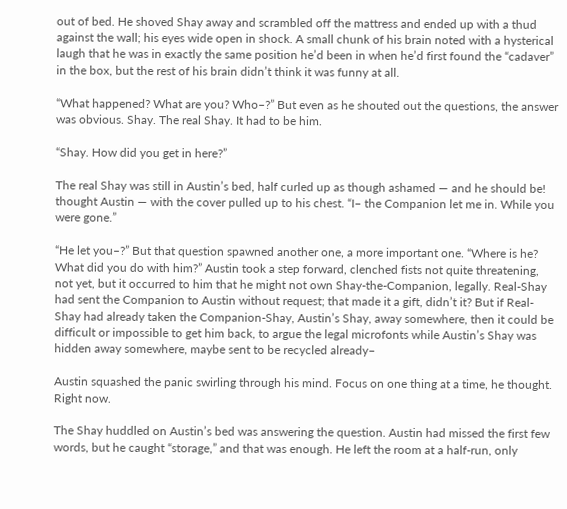out of bed. He shoved Shay away and scrambled off the mattress and ended up with a thud against the wall; his eyes wide open in shock. A small chunk of his brain noted with a hysterical laugh that he was in exactly the same position he’d been in when he’d first found the “cadaver” in the box, but the rest of his brain didn’t think it was funny at all.

“What happened? What are you? Who–?” But even as he shouted out the questions, the answer was obvious. Shay. The real Shay. It had to be him.

“Shay. How did you get in here?”

The real Shay was still in Austin’s bed, half curled up as though ashamed — and he should be! thought Austin — with the cover pulled up to his chest. “I– the Companion let me in. While you were gone.”

“He let you–?” But that question spawned another one, a more important one. “Where is he? What did you do with him?” Austin took a step forward, clenched fists not quite threatening, not yet, but it occurred to him that he might not own Shay-the-Companion, legally. Real-Shay had sent the Companion to Austin without request; that made it a gift, didn’t it? But if Real-Shay had already taken the Companion-Shay, Austin’s Shay, away somewhere, then it could be difficult or impossible to get him back, to argue the legal microfonts while Austin’s Shay was hidden away somewhere, maybe sent to be recycled already–

Austin squashed the panic swirling through his mind. Focus on one thing at a time, he thought. Right now.

The Shay huddled on Austin’s bed was answering the question. Austin had missed the first few words, but he caught “storage,” and that was enough. He left the room at a half-run, only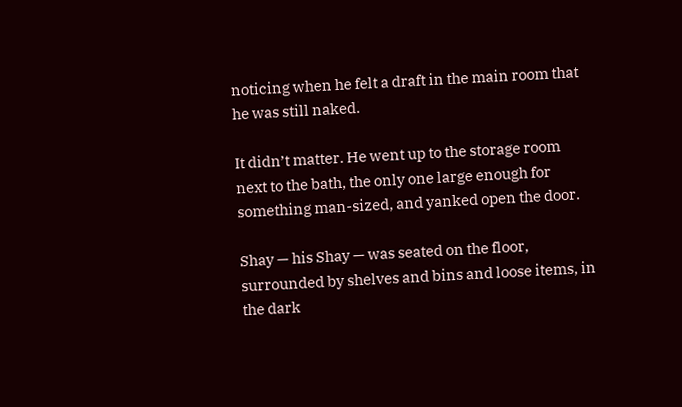noticing when he felt a draft in the main room that he was still naked.

It didn’t matter. He went up to the storage room next to the bath, the only one large enough for something man-sized, and yanked open the door.

Shay — his Shay — was seated on the floor, surrounded by shelves and bins and loose items, in the dark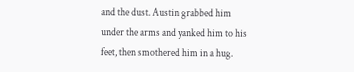and the dust. Austin grabbed him under the arms and yanked him to his feet, then smothered him in a hug.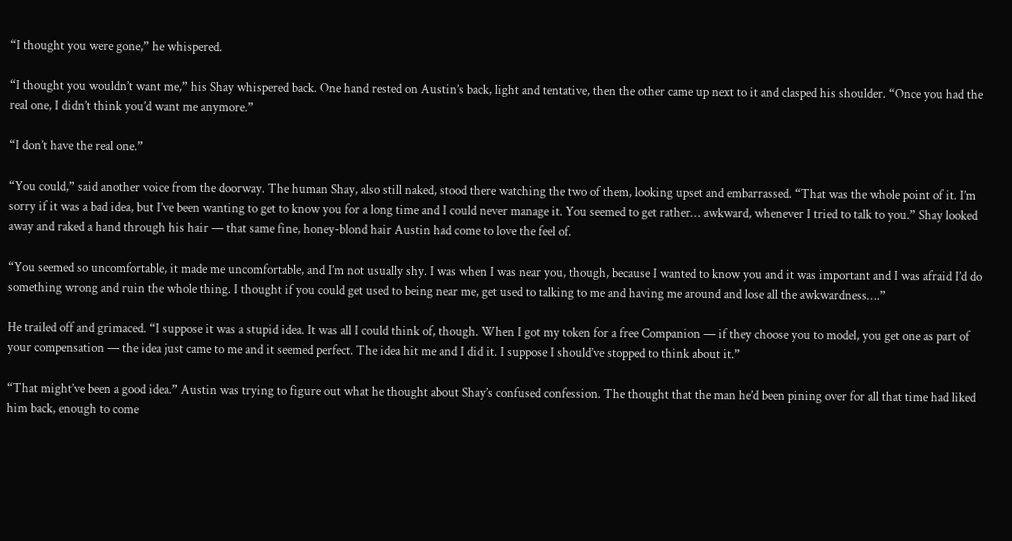“I thought you were gone,” he whispered.

“I thought you wouldn’t want me,” his Shay whispered back. One hand rested on Austin’s back, light and tentative, then the other came up next to it and clasped his shoulder. “Once you had the real one, I didn’t think you’d want me anymore.”

“I don’t have the real one.”

“You could,” said another voice from the doorway. The human Shay, also still naked, stood there watching the two of them, looking upset and embarrassed. “That was the whole point of it. I’m sorry if it was a bad idea, but I’ve been wanting to get to know you for a long time and I could never manage it. You seemed to get rather… awkward, whenever I tried to talk to you.” Shay looked away and raked a hand through his hair — that same fine, honey-blond hair Austin had come to love the feel of.

“You seemed so uncomfortable, it made me uncomfortable, and I’m not usually shy. I was when I was near you, though, because I wanted to know you and it was important and I was afraid I’d do something wrong and ruin the whole thing. I thought if you could get used to being near me, get used to talking to me and having me around and lose all the awkwardness….”

He trailed off and grimaced. “I suppose it was a stupid idea. It was all I could think of, though. When I got my token for a free Companion — if they choose you to model, you get one as part of your compensation — the idea just came to me and it seemed perfect. The idea hit me and I did it. I suppose I should’ve stopped to think about it.”

“That might’ve been a good idea.” Austin was trying to figure out what he thought about Shay’s confused confession. The thought that the man he’d been pining over for all that time had liked him back, enough to come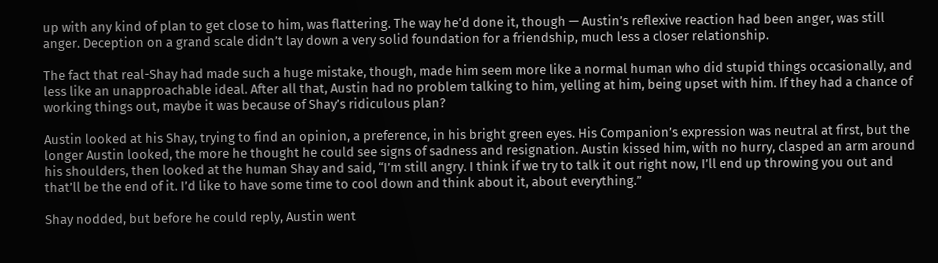up with any kind of plan to get close to him, was flattering. The way he’d done it, though — Austin’s reflexive reaction had been anger, was still anger. Deception on a grand scale didn’t lay down a very solid foundation for a friendship, much less a closer relationship.

The fact that real-Shay had made such a huge mistake, though, made him seem more like a normal human who did stupid things occasionally, and less like an unapproachable ideal. After all that, Austin had no problem talking to him, yelling at him, being upset with him. If they had a chance of working things out, maybe it was because of Shay’s ridiculous plan?

Austin looked at his Shay, trying to find an opinion, a preference, in his bright green eyes. His Companion’s expression was neutral at first, but the longer Austin looked, the more he thought he could see signs of sadness and resignation. Austin kissed him, with no hurry, clasped an arm around his shoulders, then looked at the human Shay and said, “I’m still angry. I think if we try to talk it out right now, I’ll end up throwing you out and that’ll be the end of it. I’d like to have some time to cool down and think about it, about everything.”

Shay nodded, but before he could reply, Austin went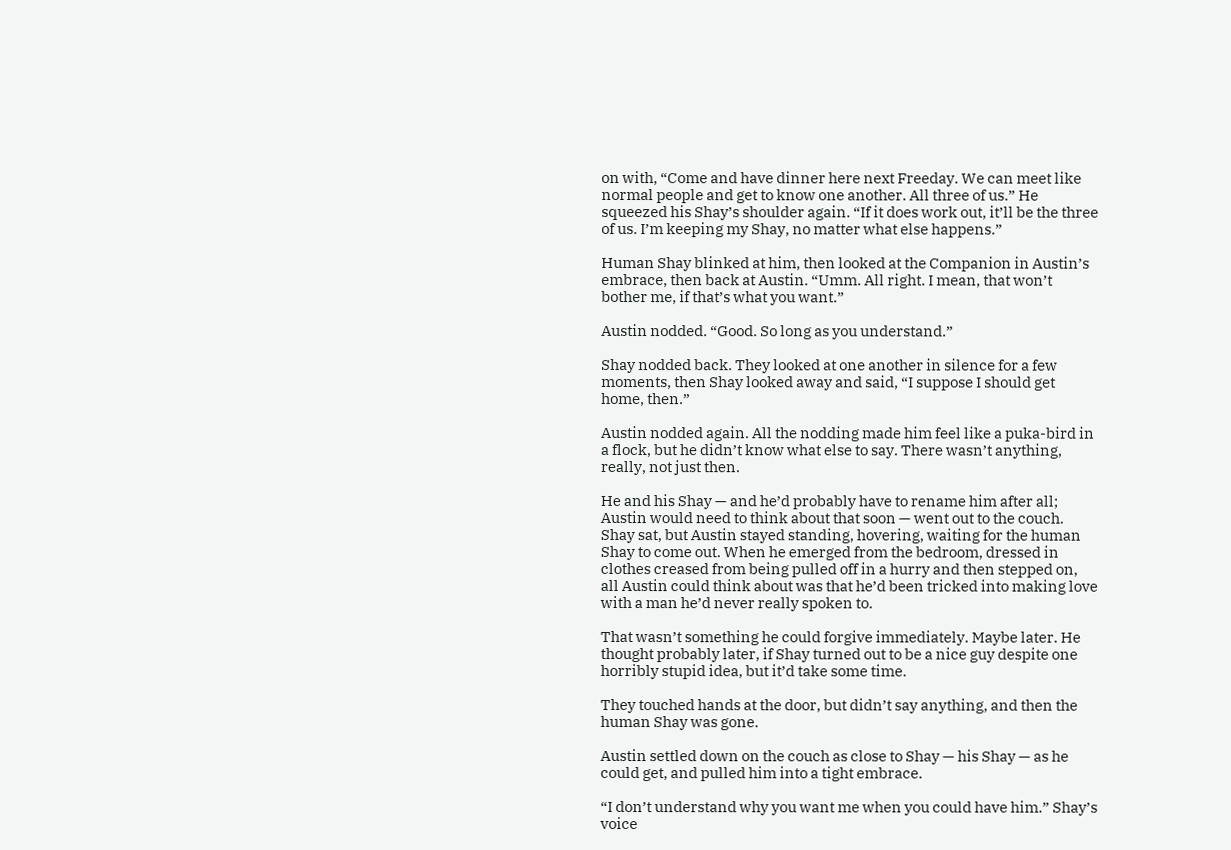on with, “Come and have dinner here next Freeday. We can meet like normal people and get to know one another. All three of us.” He squeezed his Shay’s shoulder again. “If it does work out, it’ll be the three of us. I’m keeping my Shay, no matter what else happens.”

Human Shay blinked at him, then looked at the Companion in Austin’s embrace, then back at Austin. “Umm. All right. I mean, that won’t bother me, if that’s what you want.”

Austin nodded. “Good. So long as you understand.”

Shay nodded back. They looked at one another in silence for a few moments, then Shay looked away and said, “I suppose I should get home, then.”

Austin nodded again. All the nodding made him feel like a puka-bird in a flock, but he didn’t know what else to say. There wasn’t anything, really, not just then.

He and his Shay — and he’d probably have to rename him after all; Austin would need to think about that soon — went out to the couch. Shay sat, but Austin stayed standing, hovering, waiting for the human Shay to come out. When he emerged from the bedroom, dressed in clothes creased from being pulled off in a hurry and then stepped on, all Austin could think about was that he’d been tricked into making love with a man he’d never really spoken to.

That wasn’t something he could forgive immediately. Maybe later. He thought probably later, if Shay turned out to be a nice guy despite one horribly stupid idea, but it’d take some time.

They touched hands at the door, but didn’t say anything, and then the human Shay was gone.

Austin settled down on the couch as close to Shay — his Shay — as he could get, and pulled him into a tight embrace.

“I don’t understand why you want me when you could have him.” Shay’s voice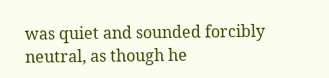was quiet and sounded forcibly neutral, as though he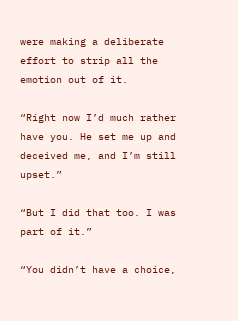were making a deliberate effort to strip all the emotion out of it.

“Right now I’d much rather have you. He set me up and deceived me, and I’m still upset.”

“But I did that too. I was part of it.”

“You didn’t have a choice,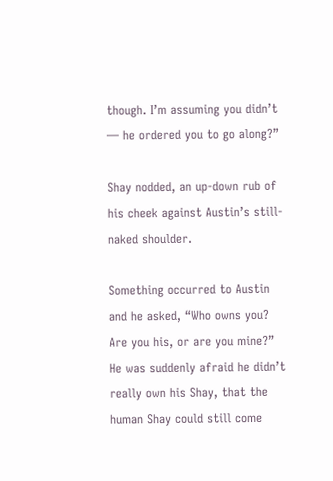though. I’m assuming you didn’t — he ordered you to go along?”

Shay nodded, an up-down rub of his cheek against Austin’s still-naked shoulder.

Something occurred to Austin and he asked, “Who owns you? Are you his, or are you mine?” He was suddenly afraid he didn’t really own his Shay, that the human Shay could still come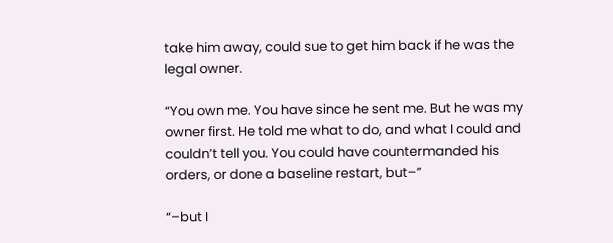take him away, could sue to get him back if he was the legal owner.

“You own me. You have since he sent me. But he was my owner first. He told me what to do, and what I could and couldn’t tell you. You could have countermanded his orders, or done a baseline restart, but–”

“–but I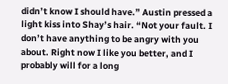didn’t know I should have.” Austin pressed a light kiss into Shay’s hair. “Not your fault. I don’t have anything to be angry with you about. Right now I like you better, and I probably will for a long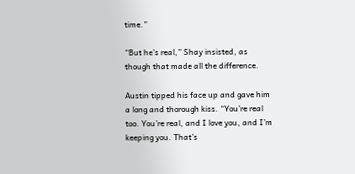time.”

“But he’s real,” Shay insisted, as though that made all the difference.

Austin tipped his face up and gave him a long and thorough kiss. “You’re real too. You’re real, and I love you, and I’m keeping you. That’s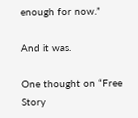enough for now.”

And it was.

One thought on “Free Story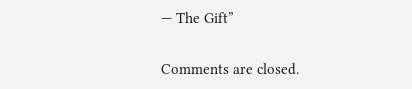— The Gift”

Comments are closed.